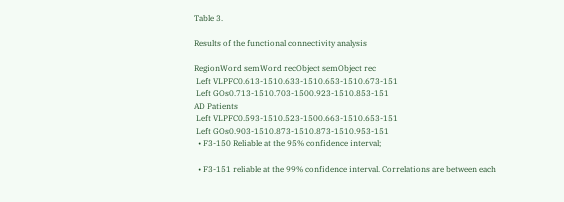Table 3.

Results of the functional connectivity analysis

RegionWord semWord recObject semObject rec
 Left VLPFC0.613-1510.633-1510.653-1510.673-151
 Left GOs0.713-1510.703-1500.923-1510.853-151
AD Patients
 Left VLPFC0.593-1510.523-1500.663-1510.653-151
 Left GOs0.903-1510.873-1510.873-1510.953-151
  • F3-150 Reliable at the 95% confidence interval;

  • F3-151 reliable at the 99% confidence interval. Correlations are between each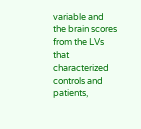variable and the brain scores from the LVs that characterized controls and patients,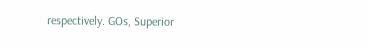respectively. GOs, Superior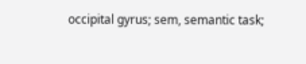occipital gyrus; sem, semantic task;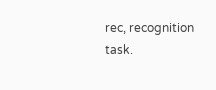rec, recognition task.